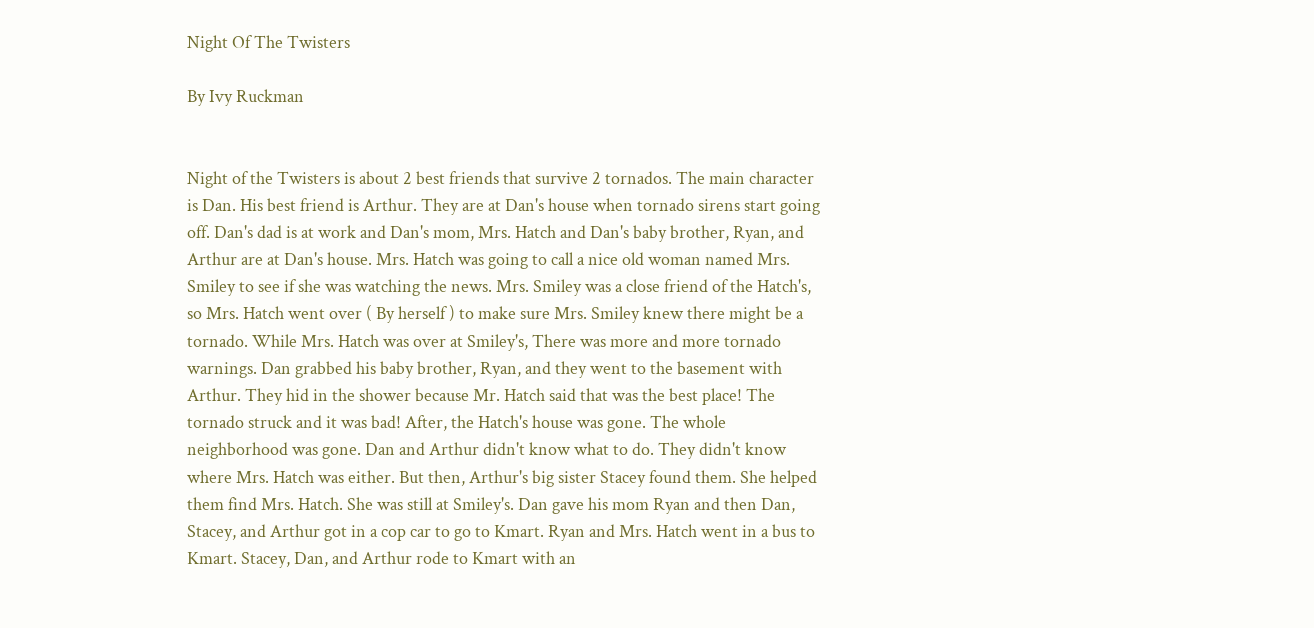Night Of The Twisters

By Ivy Ruckman


Night of the Twisters is about 2 best friends that survive 2 tornados. The main character is Dan. His best friend is Arthur. They are at Dan's house when tornado sirens start going off. Dan's dad is at work and Dan's mom, Mrs. Hatch and Dan's baby brother, Ryan, and Arthur are at Dan's house. Mrs. Hatch was going to call a nice old woman named Mrs. Smiley to see if she was watching the news. Mrs. Smiley was a close friend of the Hatch's, so Mrs. Hatch went over ( By herself ) to make sure Mrs. Smiley knew there might be a tornado. While Mrs. Hatch was over at Smiley's, There was more and more tornado warnings. Dan grabbed his baby brother, Ryan, and they went to the basement with Arthur. They hid in the shower because Mr. Hatch said that was the best place! The tornado struck and it was bad! After, the Hatch's house was gone. The whole neighborhood was gone. Dan and Arthur didn't know what to do. They didn't know where Mrs. Hatch was either. But then, Arthur's big sister Stacey found them. She helped them find Mrs. Hatch. She was still at Smiley's. Dan gave his mom Ryan and then Dan, Stacey, and Arthur got in a cop car to go to Kmart. Ryan and Mrs. Hatch went in a bus to Kmart. Stacey, Dan, and Arthur rode to Kmart with an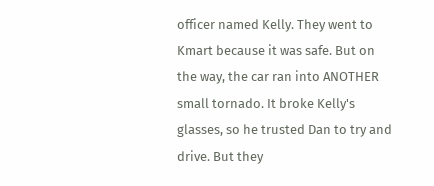officer named Kelly. They went to Kmart because it was safe. But on the way, the car ran into ANOTHER small tornado. It broke Kelly's glasses, so he trusted Dan to try and drive. But they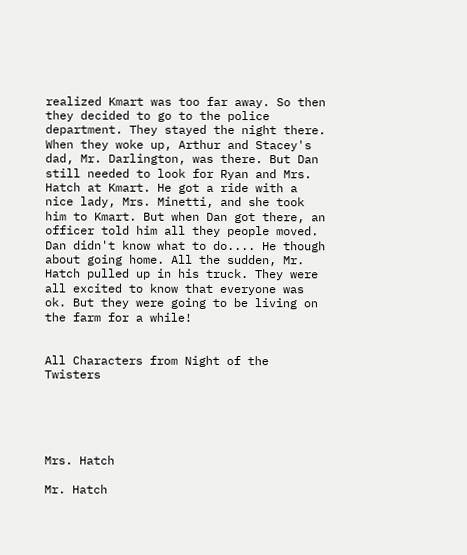realized Kmart was too far away. So then they decided to go to the police department. They stayed the night there. When they woke up, Arthur and Stacey's dad, Mr. Darlington, was there. But Dan still needed to look for Ryan and Mrs. Hatch at Kmart. He got a ride with a nice lady, Mrs. Minetti, and she took him to Kmart. But when Dan got there, an officer told him all they people moved. Dan didn't know what to do.... He though about going home. All the sudden, Mr. Hatch pulled up in his truck. They were all excited to know that everyone was ok. But they were going to be living on the farm for a while!


All Characters from Night of the Twisters





Mrs. Hatch

Mr. Hatch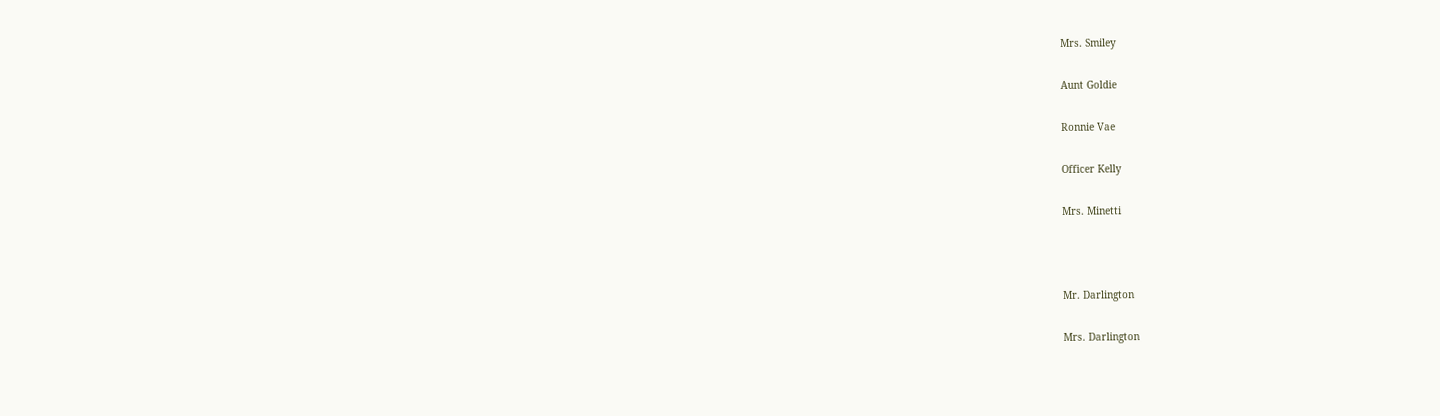Mrs. Smiley

Aunt Goldie

Ronnie Vae

Officer Kelly

Mrs. Minetti



Mr. Darlington

Mrs. Darlington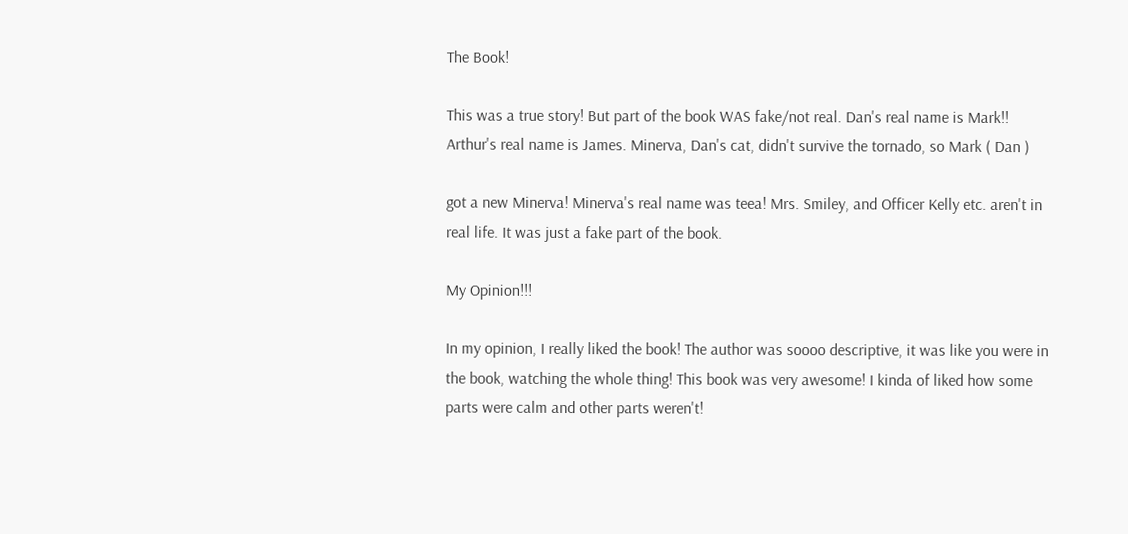The Book!

This was a true story! But part of the book WAS fake/not real. Dan's real name is Mark!! Arthur's real name is James. Minerva, Dan's cat, didn't survive the tornado, so Mark ( Dan )

got a new Minerva! Minerva's real name was teea! Mrs. Smiley, and Officer Kelly etc. aren't in real life. It was just a fake part of the book.

My Opinion!!!

In my opinion, I really liked the book! The author was soooo descriptive, it was like you were in the book, watching the whole thing! This book was very awesome! I kinda of liked how some parts were calm and other parts weren't!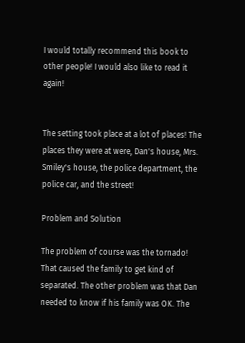I would totally recommend this book to other people! I would also like to read it again!


The setting took place at a lot of places! The places they were at were, Dan's house, Mrs. Smiley's house, the police department, the police car, and the street!

Problem and Solution

The problem of course was the tornado! That caused the family to get kind of separated. The other problem was that Dan needed to know if his family was OK. The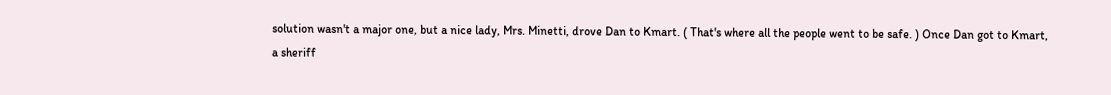solution wasn't a major one, but a nice lady, Mrs. Minetti, drove Dan to Kmart. ( That's where all the people went to be safe. ) Once Dan got to Kmart, a sheriff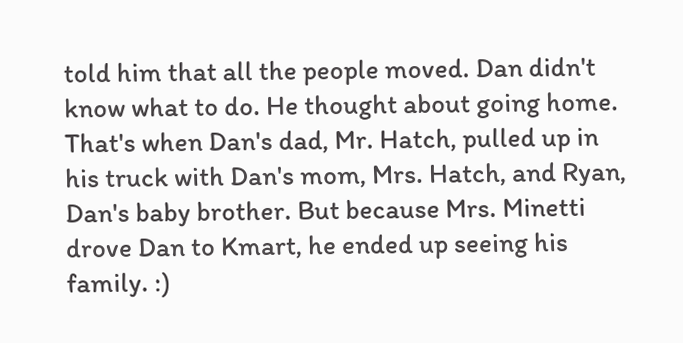told him that all the people moved. Dan didn't know what to do. He thought about going home. That's when Dan's dad, Mr. Hatch, pulled up in his truck with Dan's mom, Mrs. Hatch, and Ryan, Dan's baby brother. But because Mrs. Minetti drove Dan to Kmart, he ended up seeing his family. :)